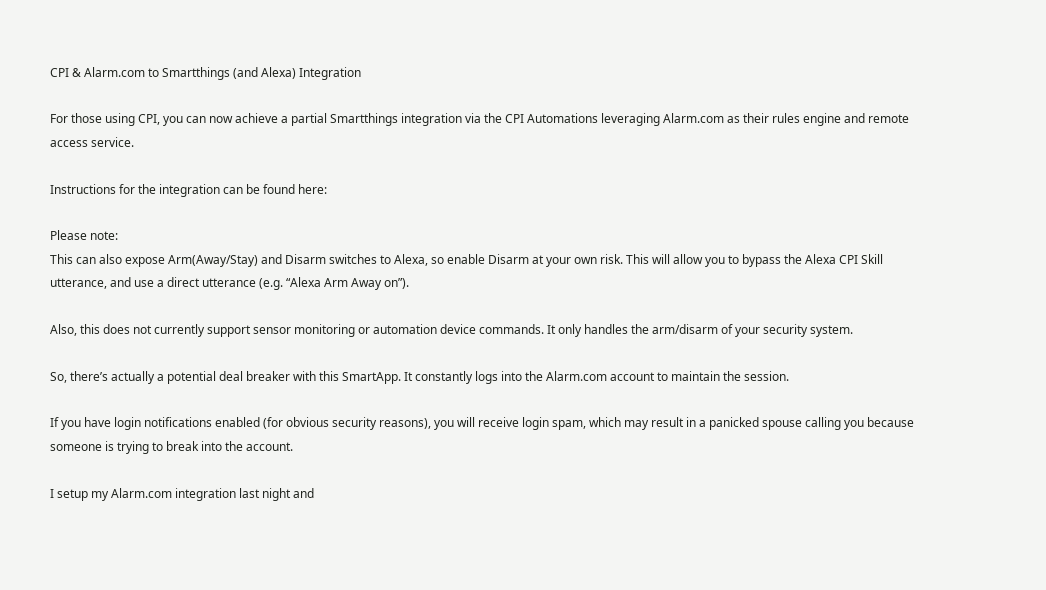CPI & Alarm.com to Smartthings (and Alexa) Integration

For those using CPI, you can now achieve a partial Smartthings integration via the CPI Automations leveraging Alarm.com as their rules engine and remote access service.

Instructions for the integration can be found here:

Please note:
This can also expose Arm(Away/Stay) and Disarm switches to Alexa, so enable Disarm at your own risk. This will allow you to bypass the Alexa CPI Skill utterance, and use a direct utterance (e.g. “Alexa Arm Away on”).

Also, this does not currently support sensor monitoring or automation device commands. It only handles the arm/disarm of your security system.

So, there’s actually a potential deal breaker with this SmartApp. It constantly logs into the Alarm.com account to maintain the session.

If you have login notifications enabled (for obvious security reasons), you will receive login spam, which may result in a panicked spouse calling you because someone is trying to break into the account.

I setup my Alarm.com integration last night and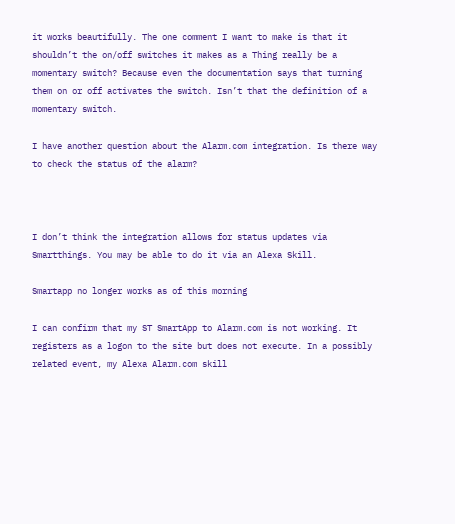it works beautifully. The one comment I want to make is that it shouldn’t the on/off switches it makes as a Thing really be a momentary switch? Because even the documentation says that turning them on or off activates the switch. Isn’t that the definition of a momentary switch.

I have another question about the Alarm.com integration. Is there way to check the status of the alarm?



I don’t think the integration allows for status updates via Smartthings. You may be able to do it via an Alexa Skill.

Smartapp no longer works as of this morning

I can confirm that my ST SmartApp to Alarm.com is not working. It registers as a logon to the site but does not execute. In a possibly related event, my Alexa Alarm.com skill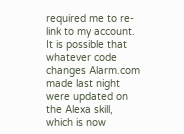required me to re-link to my account. It is possible that whatever code changes Alarm.com made last night were updated on the Alexa skill, which is now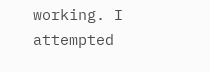working. I attempted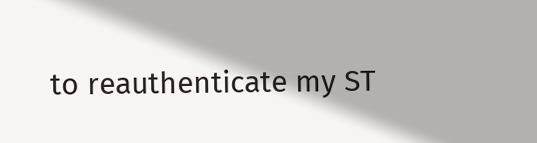to reauthenticate my ST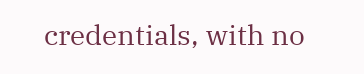credentials, with no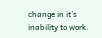change in it’s inability to work.